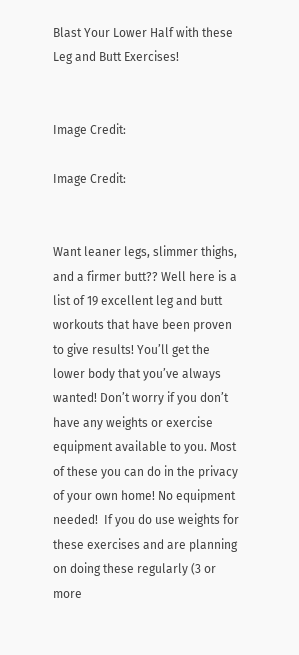Blast Your Lower Half with these Leg and Butt Exercises!


Image Credit:

Image Credit:


Want leaner legs, slimmer thighs, and a firmer butt?? Well here is a list of 19 excellent leg and butt workouts that have been proven to give results! You’ll get the lower body that you’ve always wanted! Don’t worry if you don’t have any weights or exercise equipment available to you. Most of these you can do in the privacy of your own home! No equipment needed!  If you do use weights for these exercises and are planning on doing these regularly (3 or more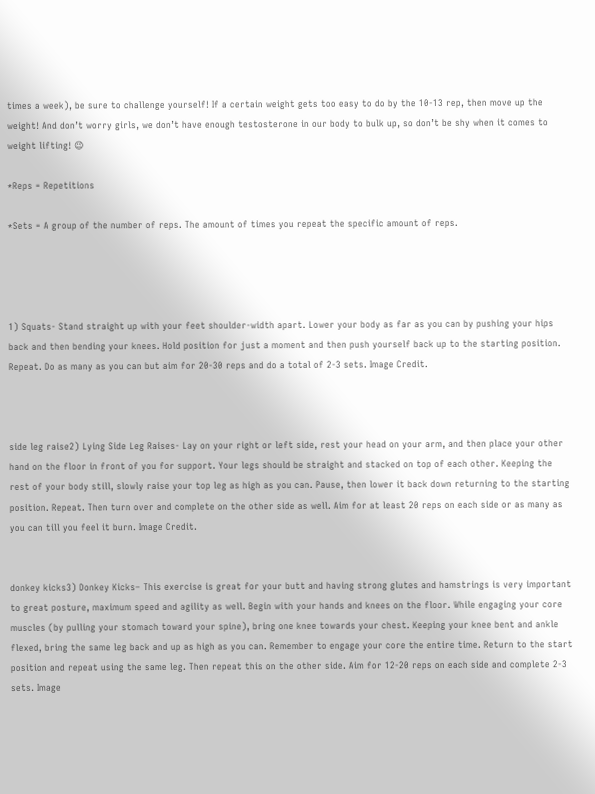times a week), be sure to challenge yourself! If a certain weight gets too easy to do by the 10-13 rep, then move up the weight! And don’t worry girls, we don’t have enough testosterone in our body to bulk up, so don’t be shy when it comes to weight lifting! 😉

*Reps = Repetitions

*Sets = A group of the number of reps. The amount of times you repeat the specific amount of reps.




1) Squats- Stand straight up with your feet shoulder-width apart. Lower your body as far as you can by pushing your hips back and then bending your knees. Hold position for just a moment and then push yourself back up to the starting position. Repeat. Do as many as you can but aim for 20-30 reps and do a total of 2-3 sets. Image Credit.



side leg raise2) Lying Side Leg Raises- Lay on your right or left side, rest your head on your arm, and then place your other hand on the floor in front of you for support. Your legs should be straight and stacked on top of each other. Keeping the rest of your body still, slowly raise your top leg as high as you can. Pause, then lower it back down returning to the starting position. Repeat. Then turn over and complete on the other side as well. Aim for at least 20 reps on each side or as many as you can till you feel it burn. Image Credit.


donkey kicks3) Donkey Kicks– This exercise is great for your butt and having strong glutes and hamstrings is very important to great posture, maximum speed and agility as well. Begin with your hands and knees on the floor. While engaging your core muscles (by pulling your stomach toward your spine), bring one knee towards your chest. Keeping your knee bent and ankle flexed, bring the same leg back and up as high as you can. Remember to engage your core the entire time. Return to the start position and repeat using the same leg. Then repeat this on the other side. Aim for 12-20 reps on each side and complete 2-3 sets. Image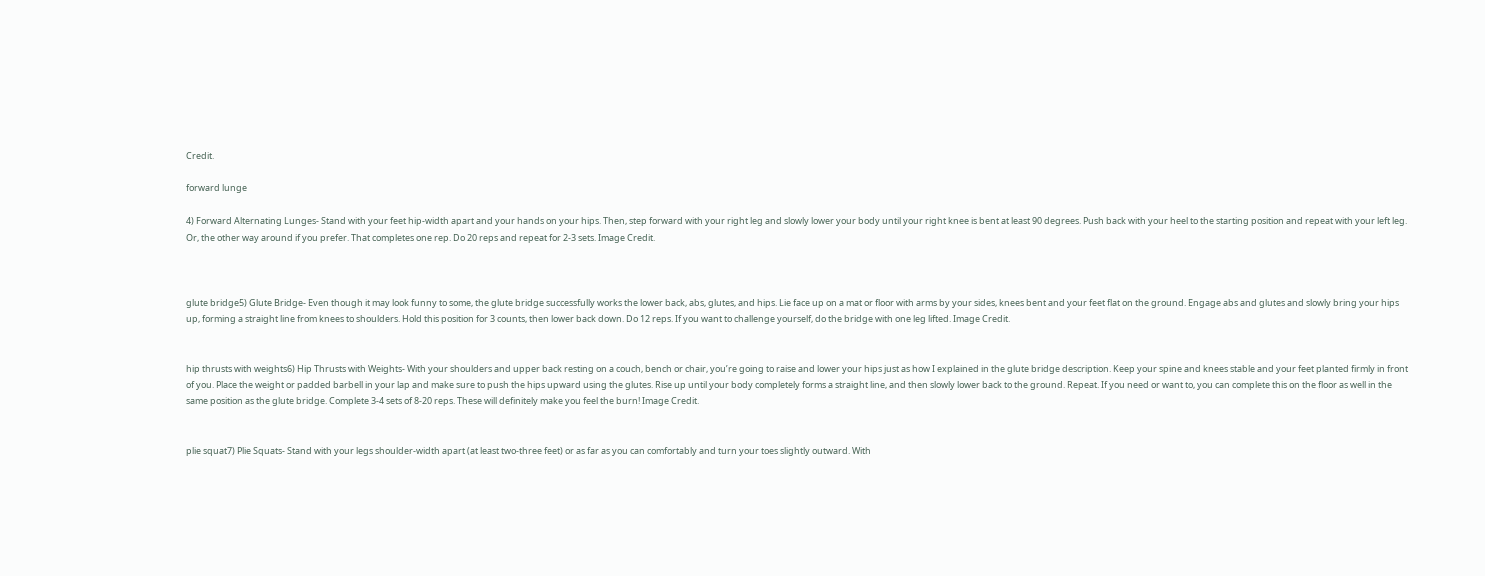Credit.

forward lunge

4) Forward Alternating Lunges- Stand with your feet hip-width apart and your hands on your hips. Then, step forward with your right leg and slowly lower your body until your right knee is bent at least 90 degrees. Push back with your heel to the starting position and repeat with your left leg. Or, the other way around if you prefer. That completes one rep. Do 20 reps and repeat for 2-3 sets. Image Credit.



glute bridge5) Glute Bridge- Even though it may look funny to some, the glute bridge successfully works the lower back, abs, glutes, and hips. Lie face up on a mat or floor with arms by your sides, knees bent and your feet flat on the ground. Engage abs and glutes and slowly bring your hips up, forming a straight line from knees to shoulders. Hold this position for 3 counts, then lower back down. Do 12 reps. If you want to challenge yourself, do the bridge with one leg lifted. Image Credit.


hip thrusts with weights6) Hip Thrusts with Weights- With your shoulders and upper back resting on a couch, bench or chair, you’re going to raise and lower your hips just as how I explained in the glute bridge description. Keep your spine and knees stable and your feet planted firmly in front of you. Place the weight or padded barbell in your lap and make sure to push the hips upward using the glutes. Rise up until your body completely forms a straight line, and then slowly lower back to the ground. Repeat. If you need or want to, you can complete this on the floor as well in the same position as the glute bridge. Complete 3-4 sets of 8-20 reps. These will definitely make you feel the burn! Image Credit.


plie squat7) Plie Squats- Stand with your legs shoulder-width apart (at least two-three feet) or as far as you can comfortably and turn your toes slightly outward. With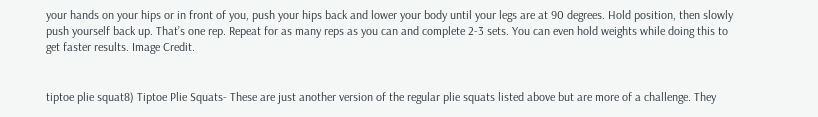your hands on your hips or in front of you, push your hips back and lower your body until your legs are at 90 degrees. Hold position, then slowly push yourself back up. That’s one rep. Repeat for as many reps as you can and complete 2-3 sets. You can even hold weights while doing this to get faster results. Image Credit.


tiptoe plie squat8) Tiptoe Plie Squats- These are just another version of the regular plie squats listed above but are more of a challenge. They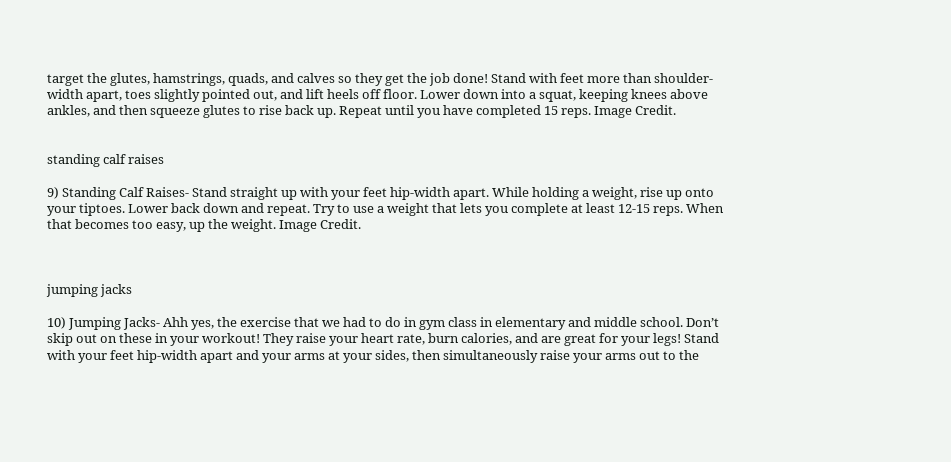target the glutes, hamstrings, quads, and calves so they get the job done! Stand with feet more than shoulder-width apart, toes slightly pointed out, and lift heels off floor. Lower down into a squat, keeping knees above ankles, and then squeeze glutes to rise back up. Repeat until you have completed 15 reps. Image Credit.


standing calf raises

9) Standing Calf Raises- Stand straight up with your feet hip-width apart. While holding a weight, rise up onto your tiptoes. Lower back down and repeat. Try to use a weight that lets you complete at least 12-15 reps. When that becomes too easy, up the weight. Image Credit.



jumping jacks

10) Jumping Jacks- Ahh yes, the exercise that we had to do in gym class in elementary and middle school. Don’t skip out on these in your workout! They raise your heart rate, burn calories, and are great for your legs! Stand with your feet hip-width apart and your arms at your sides, then simultaneously raise your arms out to the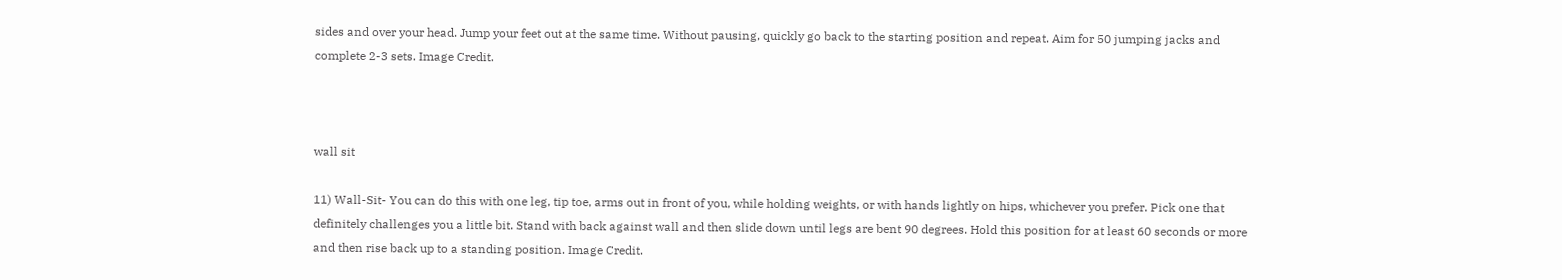sides and over your head. Jump your feet out at the same time. Without pausing, quickly go back to the starting position and repeat. Aim for 50 jumping jacks and complete 2-3 sets. Image Credit.



wall sit

11) Wall-Sit- You can do this with one leg, tip toe, arms out in front of you, while holding weights, or with hands lightly on hips, whichever you prefer. Pick one that definitely challenges you a little bit. Stand with back against wall and then slide down until legs are bent 90 degrees. Hold this position for at least 60 seconds or more and then rise back up to a standing position. Image Credit.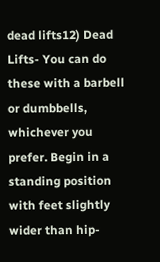dead lifts12) Dead Lifts- You can do these with a barbell or dumbbells, whichever you prefer. Begin in a standing position with feet slightly wider than hip-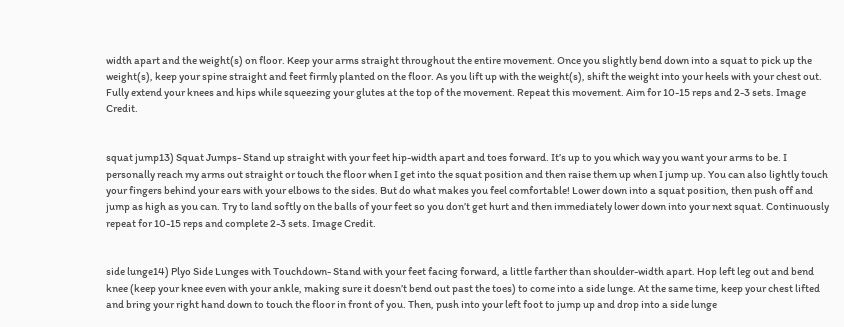width apart and the weight(s) on floor. Keep your arms straight throughout the entire movement. Once you slightly bend down into a squat to pick up the weight(s), keep your spine straight and feet firmly planted on the floor. As you lift up with the weight(s), shift the weight into your heels with your chest out. Fully extend your knees and hips while squeezing your glutes at the top of the movement. Repeat this movement. Aim for 10-15 reps and 2-3 sets. Image Credit.


squat jump13) Squat Jumps- Stand up straight with your feet hip-width apart and toes forward. It’s up to you which way you want your arms to be. I personally reach my arms out straight or touch the floor when I get into the squat position and then raise them up when I jump up. You can also lightly touch your fingers behind your ears with your elbows to the sides. But do what makes you feel comfortable! Lower down into a squat position, then push off and jump as high as you can. Try to land softly on the balls of your feet so you don’t get hurt and then immediately lower down into your next squat. Continuously repeat for 10-15 reps and complete 2-3 sets. Image Credit.


side lunge14) Plyo Side Lunges with Touchdown- Stand with your feet facing forward, a little farther than shoulder-width apart. Hop left leg out and bend knee (keep your knee even with your ankle, making sure it doesn’t bend out past the toes) to come into a side lunge. At the same time, keep your chest lifted and bring your right hand down to touch the floor in front of you. Then, push into your left foot to jump up and drop into a side lunge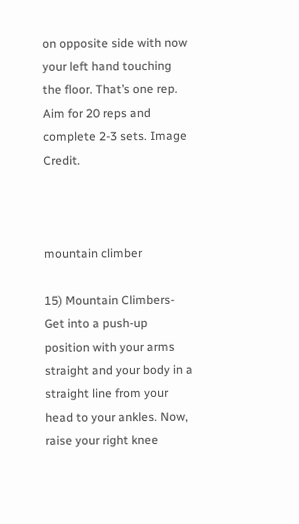on opposite side with now your left hand touching the floor. That’s one rep. Aim for 20 reps and complete 2-3 sets. Image Credit.



mountain climber

15) Mountain Climbers- Get into a push-up position with your arms straight and your body in a straight line from your head to your ankles. Now, raise your right knee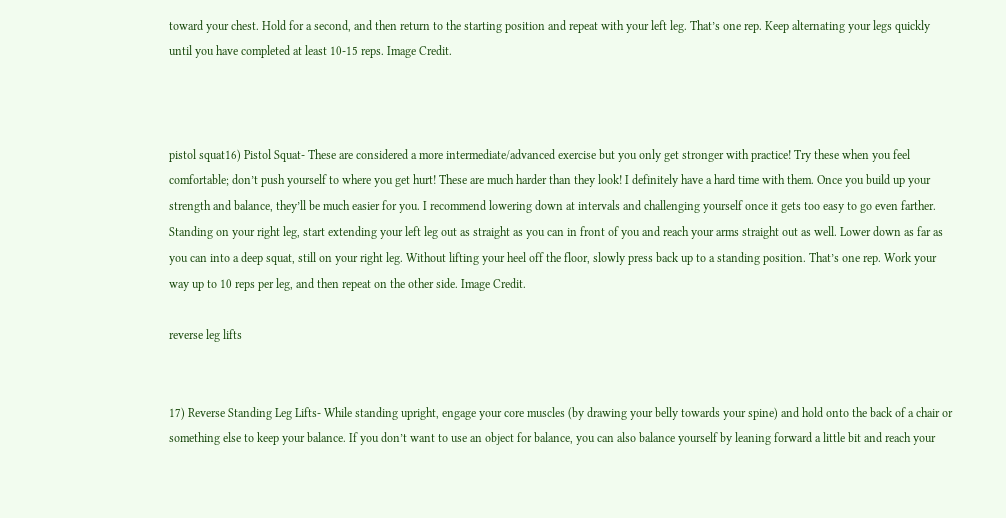toward your chest. Hold for a second, and then return to the starting position and repeat with your left leg. That’s one rep. Keep alternating your legs quickly until you have completed at least 10-15 reps. Image Credit.



pistol squat16) Pistol Squat- These are considered a more intermediate/advanced exercise but you only get stronger with practice! Try these when you feel comfortable; don’t push yourself to where you get hurt! These are much harder than they look! I definitely have a hard time with them. Once you build up your strength and balance, they’ll be much easier for you. I recommend lowering down at intervals and challenging yourself once it gets too easy to go even farther. Standing on your right leg, start extending your left leg out as straight as you can in front of you and reach your arms straight out as well. Lower down as far as you can into a deep squat, still on your right leg. Without lifting your heel off the floor, slowly press back up to a standing position. That’s one rep. Work your way up to 10 reps per leg, and then repeat on the other side. Image Credit.

reverse leg lifts


17) Reverse Standing Leg Lifts- While standing upright, engage your core muscles (by drawing your belly towards your spine) and hold onto the back of a chair or something else to keep your balance. If you don’t want to use an object for balance, you can also balance yourself by leaning forward a little bit and reach your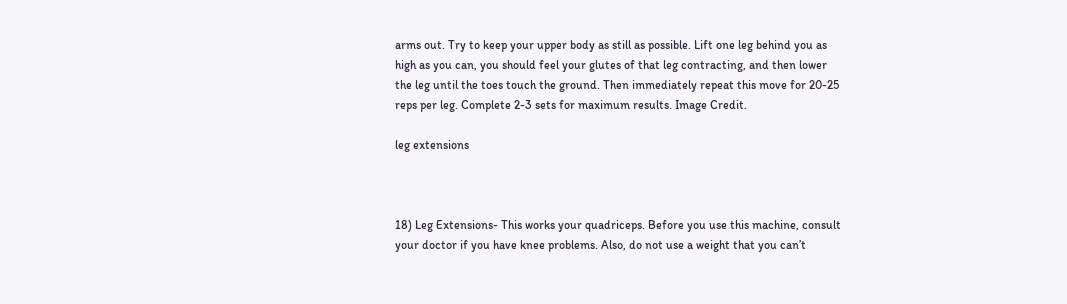arms out. Try to keep your upper body as still as possible. Lift one leg behind you as high as you can, you should feel your glutes of that leg contracting, and then lower the leg until the toes touch the ground. Then immediately repeat this move for 20-25 reps per leg. Complete 2-3 sets for maximum results. Image Credit.

leg extensions



18) Leg Extensions- This works your quadriceps. Before you use this machine, consult your doctor if you have knee problems. Also, do not use a weight that you can’t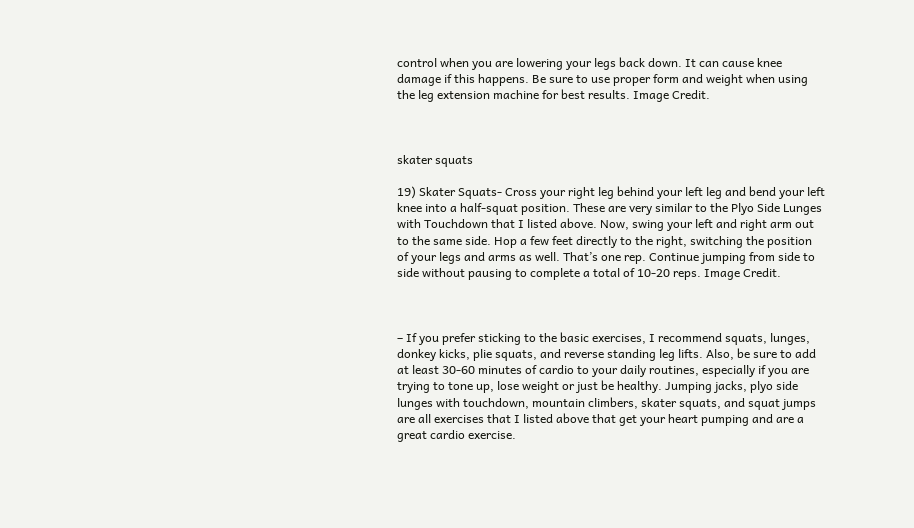control when you are lowering your legs back down. It can cause knee damage if this happens. Be sure to use proper form and weight when using the leg extension machine for best results. Image Credit.



skater squats

19) Skater Squats- Cross your right leg behind your left leg and bend your left knee into a half-squat position. These are very similar to the Plyo Side Lunges with Touchdown that I listed above. Now, swing your left and right arm out to the same side. Hop a few feet directly to the right, switching the position of your legs and arms as well. That’s one rep. Continue jumping from side to side without pausing to complete a total of 10-20 reps. Image Credit.



– If you prefer sticking to the basic exercises, I recommend squats, lunges, donkey kicks, plie squats, and reverse standing leg lifts. Also, be sure to add at least 30-60 minutes of cardio to your daily routines, especially if you are trying to tone up, lose weight or just be healthy. Jumping jacks, plyo side lunges with touchdown, mountain climbers, skater squats, and squat jumps are all exercises that I listed above that get your heart pumping and are a great cardio exercise.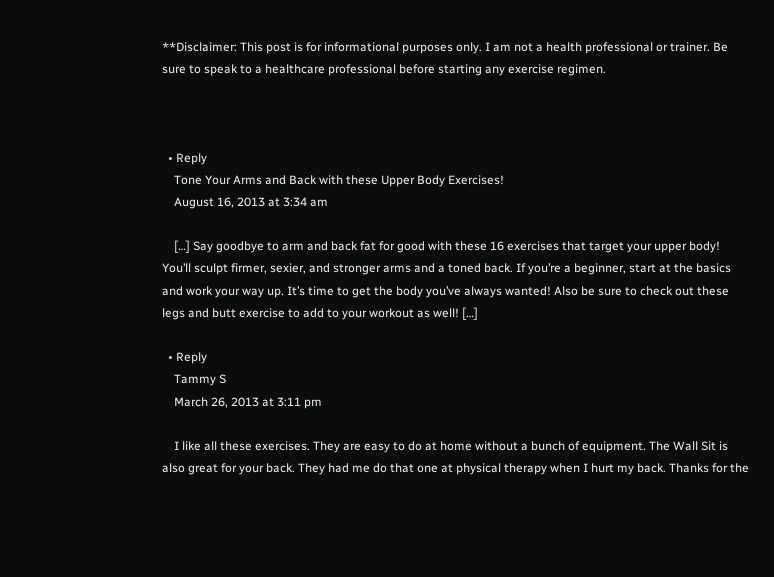**Disclaimer: This post is for informational purposes only. I am not a health professional or trainer. Be sure to speak to a healthcare professional before starting any exercise regimen.



  • Reply
    Tone Your Arms and Back with these Upper Body Exercises!
    August 16, 2013 at 3:34 am

    […] Say goodbye to arm and back fat for good with these 16 exercises that target your upper body! You’ll sculpt firmer, sexier, and stronger arms and a toned back. If you’re a beginner, start at the basics and work your way up. It’s time to get the body you’ve always wanted! Also be sure to check out these legs and butt exercise to add to your workout as well! […]

  • Reply
    Tammy S
    March 26, 2013 at 3:11 pm

    I like all these exercises. They are easy to do at home without a bunch of equipment. The Wall Sit is also great for your back. They had me do that one at physical therapy when I hurt my back. Thanks for the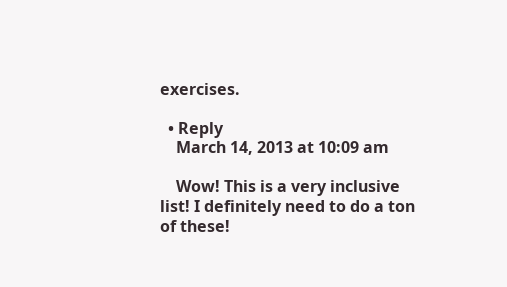exercises.

  • Reply
    March 14, 2013 at 10:09 am

    Wow! This is a very inclusive list! I definitely need to do a ton of these!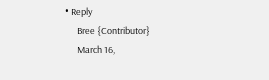• Reply
      Bree {Contributor}
      March 16,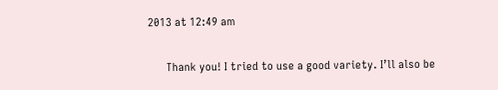2013 at 12:49 am

      Thank you! I tried to use a good variety. I’ll also be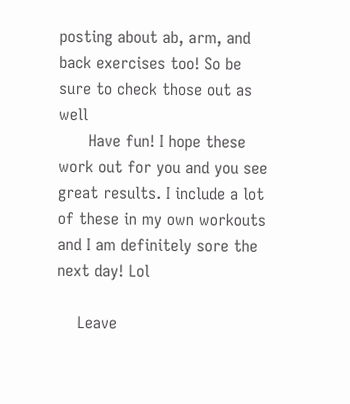posting about ab, arm, and back exercises too! So be sure to check those out as well
      Have fun! I hope these work out for you and you see great results. I include a lot of these in my own workouts and I am definitely sore the next day! Lol

    Leave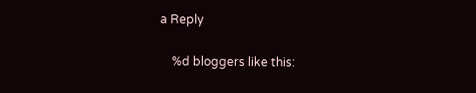a Reply

    %d bloggers like this: